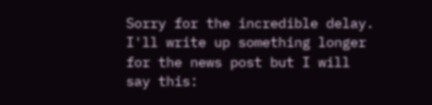Sorry for the incredible delay. I'll write up something longer for the news post but I will say this: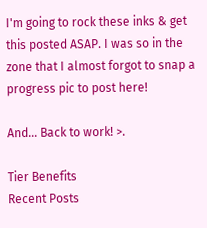I'm going to rock these inks & get this posted ASAP. I was so in the zone that I almost forgot to snap a progress pic to post here!

And... Back to work! >.

Tier Benefits
Recent Posts